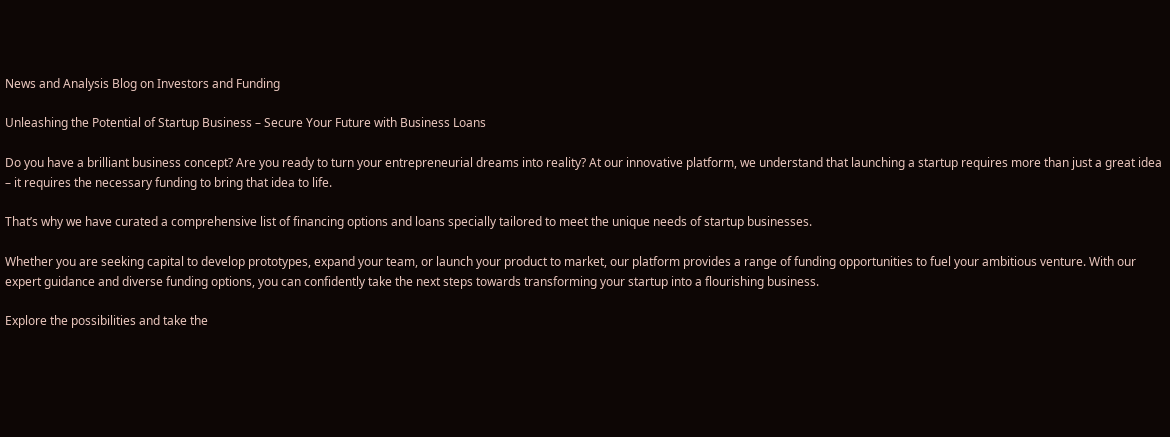News and Analysis Blog on Investors and Funding

Unleashing the Potential of Startup Business – Secure Your Future with Business Loans

Do you have a brilliant business concept? Are you ready to turn your entrepreneurial dreams into reality? At our innovative platform, we understand that launching a startup requires more than just a great idea – it requires the necessary funding to bring that idea to life.

That’s why we have curated a comprehensive list of financing options and loans specially tailored to meet the unique needs of startup businesses.

Whether you are seeking capital to develop prototypes, expand your team, or launch your product to market, our platform provides a range of funding opportunities to fuel your ambitious venture. With our expert guidance and diverse funding options, you can confidently take the next steps towards transforming your startup into a flourishing business.

Explore the possibilities and take the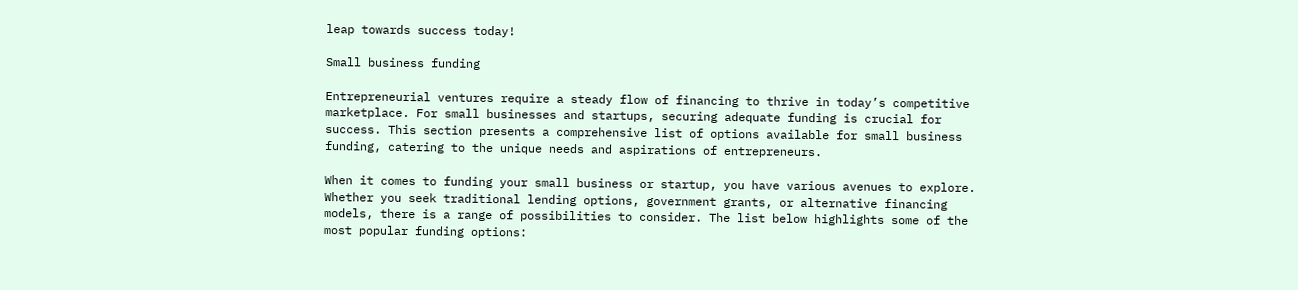leap towards success today!

Small business funding

Entrepreneurial ventures require a steady flow of financing to thrive in today’s competitive marketplace. For small businesses and startups, securing adequate funding is crucial for success. This section presents a comprehensive list of options available for small business funding, catering to the unique needs and aspirations of entrepreneurs.

When it comes to funding your small business or startup, you have various avenues to explore. Whether you seek traditional lending options, government grants, or alternative financing models, there is a range of possibilities to consider. The list below highlights some of the most popular funding options: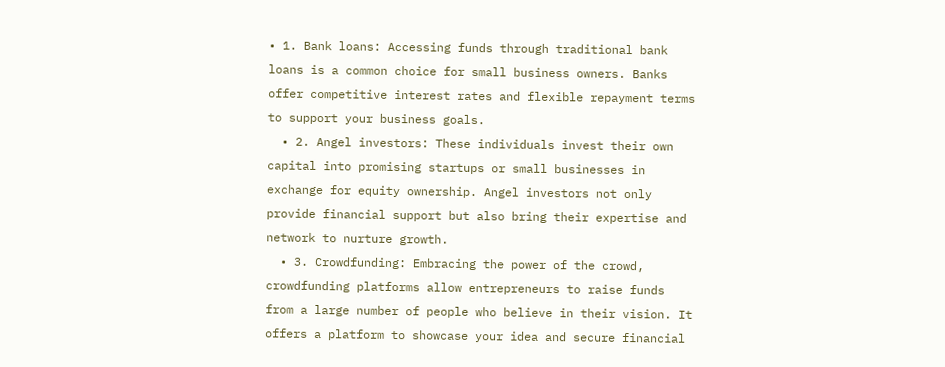• 1. Bank loans: Accessing funds through traditional bank loans is a common choice for small business owners. Banks offer competitive interest rates and flexible repayment terms to support your business goals.
  • 2. Angel investors: These individuals invest their own capital into promising startups or small businesses in exchange for equity ownership. Angel investors not only provide financial support but also bring their expertise and network to nurture growth.
  • 3. Crowdfunding: Embracing the power of the crowd, crowdfunding platforms allow entrepreneurs to raise funds from a large number of people who believe in their vision. It offers a platform to showcase your idea and secure financial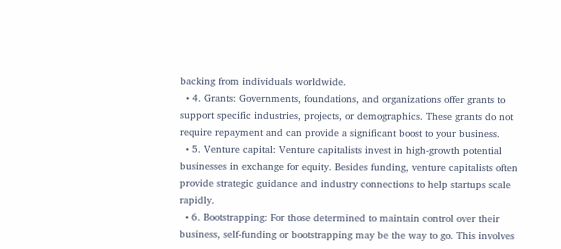backing from individuals worldwide.
  • 4. Grants: Governments, foundations, and organizations offer grants to support specific industries, projects, or demographics. These grants do not require repayment and can provide a significant boost to your business.
  • 5. Venture capital: Venture capitalists invest in high-growth potential businesses in exchange for equity. Besides funding, venture capitalists often provide strategic guidance and industry connections to help startups scale rapidly.
  • 6. Bootstrapping: For those determined to maintain control over their business, self-funding or bootstrapping may be the way to go. This involves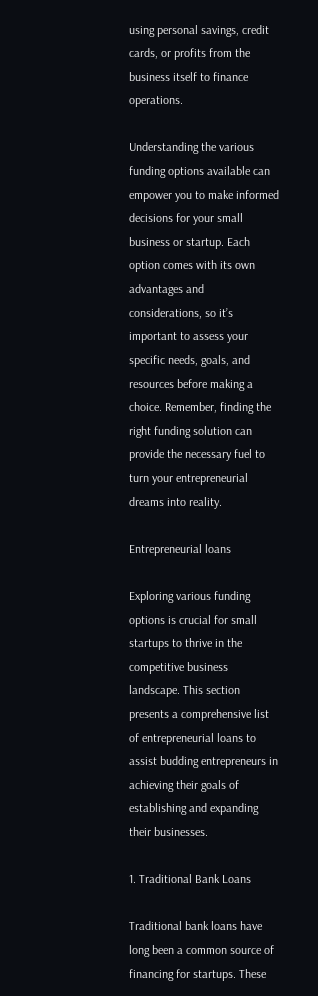using personal savings, credit cards, or profits from the business itself to finance operations.

Understanding the various funding options available can empower you to make informed decisions for your small business or startup. Each option comes with its own advantages and considerations, so it’s important to assess your specific needs, goals, and resources before making a choice. Remember, finding the right funding solution can provide the necessary fuel to turn your entrepreneurial dreams into reality.

Entrepreneurial loans

Exploring various funding options is crucial for small startups to thrive in the competitive business landscape. This section presents a comprehensive list of entrepreneurial loans to assist budding entrepreneurs in achieving their goals of establishing and expanding their businesses.

1. Traditional Bank Loans

Traditional bank loans have long been a common source of financing for startups. These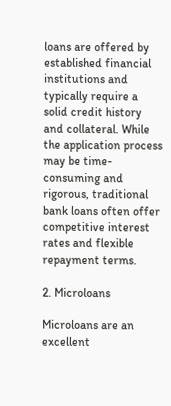loans are offered by established financial institutions and typically require a solid credit history and collateral. While the application process may be time-consuming and rigorous, traditional bank loans often offer competitive interest rates and flexible repayment terms.

2. Microloans

Microloans are an excellent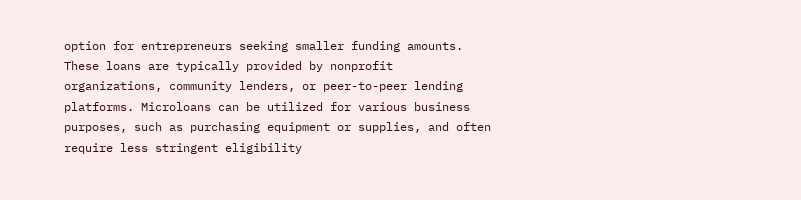option for entrepreneurs seeking smaller funding amounts. These loans are typically provided by nonprofit organizations, community lenders, or peer-to-peer lending platforms. Microloans can be utilized for various business purposes, such as purchasing equipment or supplies, and often require less stringent eligibility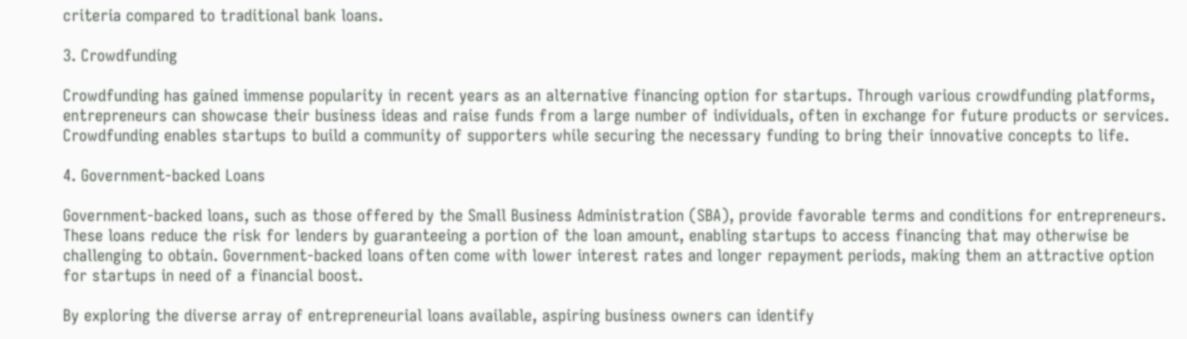criteria compared to traditional bank loans.

3. Crowdfunding

Crowdfunding has gained immense popularity in recent years as an alternative financing option for startups. Through various crowdfunding platforms, entrepreneurs can showcase their business ideas and raise funds from a large number of individuals, often in exchange for future products or services. Crowdfunding enables startups to build a community of supporters while securing the necessary funding to bring their innovative concepts to life.

4. Government-backed Loans

Government-backed loans, such as those offered by the Small Business Administration (SBA), provide favorable terms and conditions for entrepreneurs. These loans reduce the risk for lenders by guaranteeing a portion of the loan amount, enabling startups to access financing that may otherwise be challenging to obtain. Government-backed loans often come with lower interest rates and longer repayment periods, making them an attractive option for startups in need of a financial boost.

By exploring the diverse array of entrepreneurial loans available, aspiring business owners can identify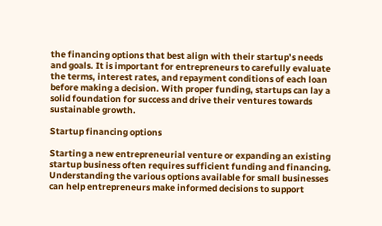the financing options that best align with their startup’s needs and goals. It is important for entrepreneurs to carefully evaluate the terms, interest rates, and repayment conditions of each loan before making a decision. With proper funding, startups can lay a solid foundation for success and drive their ventures towards sustainable growth.

Startup financing options

Starting a new entrepreneurial venture or expanding an existing startup business often requires sufficient funding and financing. Understanding the various options available for small businesses can help entrepreneurs make informed decisions to support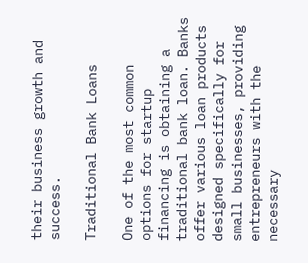their business growth and success.

Traditional Bank Loans

One of the most common options for startup financing is obtaining a traditional bank loan. Banks offer various loan products designed specifically for small businesses, providing entrepreneurs with the necessary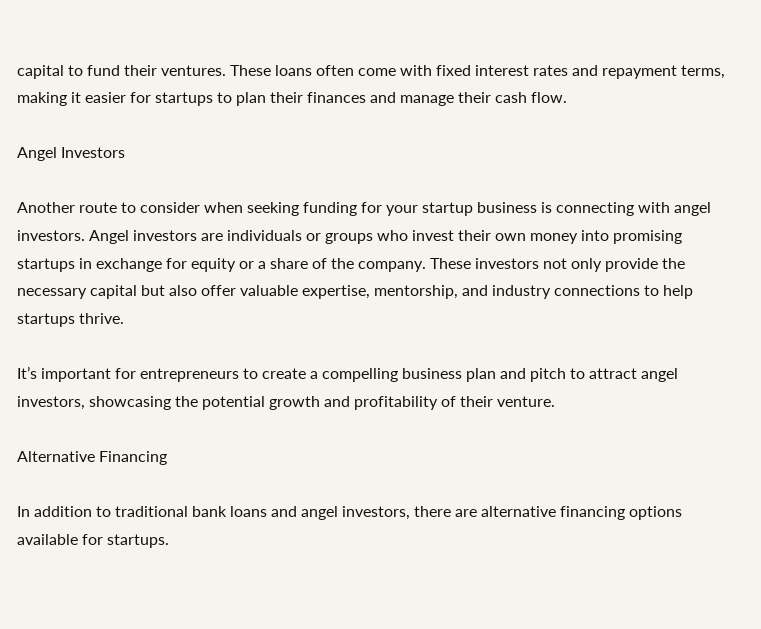capital to fund their ventures. These loans often come with fixed interest rates and repayment terms, making it easier for startups to plan their finances and manage their cash flow.

Angel Investors

Another route to consider when seeking funding for your startup business is connecting with angel investors. Angel investors are individuals or groups who invest their own money into promising startups in exchange for equity or a share of the company. These investors not only provide the necessary capital but also offer valuable expertise, mentorship, and industry connections to help startups thrive.

It’s important for entrepreneurs to create a compelling business plan and pitch to attract angel investors, showcasing the potential growth and profitability of their venture.

Alternative Financing

In addition to traditional bank loans and angel investors, there are alternative financing options available for startups.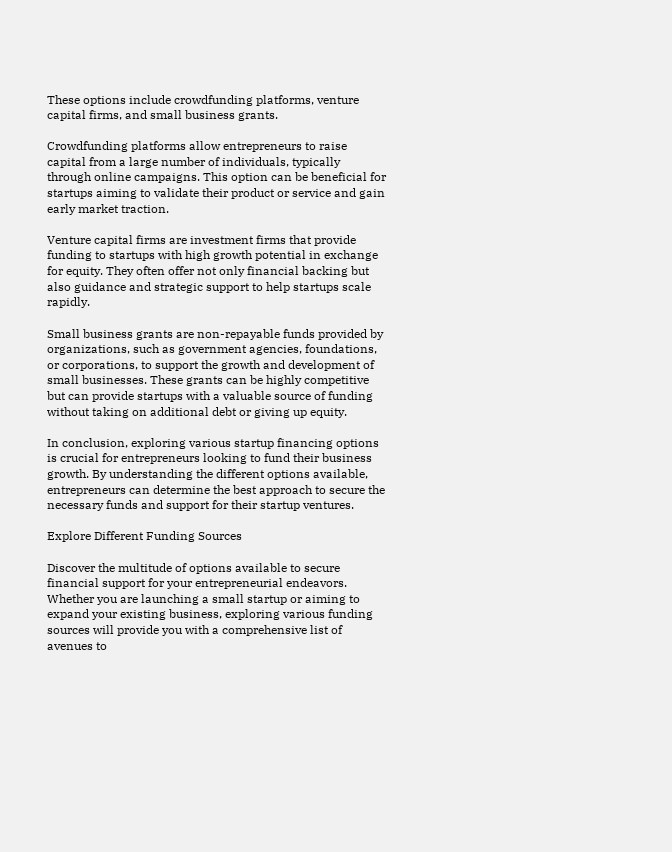These options include crowdfunding platforms, venture capital firms, and small business grants.

Crowdfunding platforms allow entrepreneurs to raise capital from a large number of individuals, typically through online campaigns. This option can be beneficial for startups aiming to validate their product or service and gain early market traction.

Venture capital firms are investment firms that provide funding to startups with high growth potential in exchange for equity. They often offer not only financial backing but also guidance and strategic support to help startups scale rapidly.

Small business grants are non-repayable funds provided by organizations, such as government agencies, foundations, or corporations, to support the growth and development of small businesses. These grants can be highly competitive but can provide startups with a valuable source of funding without taking on additional debt or giving up equity.

In conclusion, exploring various startup financing options is crucial for entrepreneurs looking to fund their business growth. By understanding the different options available, entrepreneurs can determine the best approach to secure the necessary funds and support for their startup ventures.

Explore Different Funding Sources

Discover the multitude of options available to secure financial support for your entrepreneurial endeavors. Whether you are launching a small startup or aiming to expand your existing business, exploring various funding sources will provide you with a comprehensive list of avenues to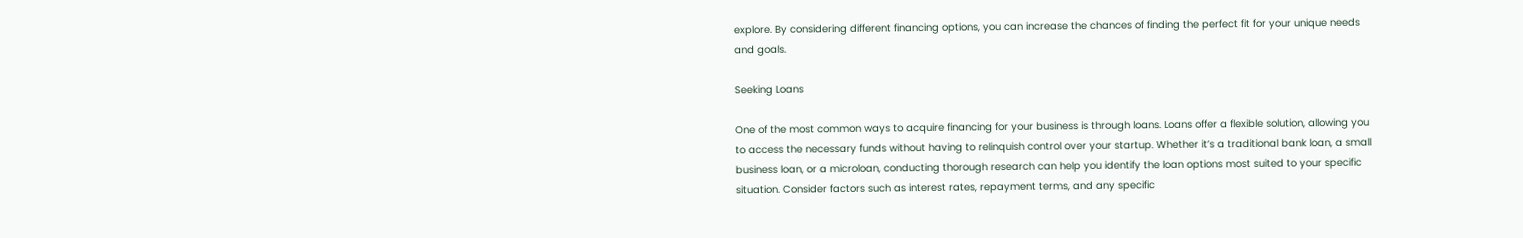explore. By considering different financing options, you can increase the chances of finding the perfect fit for your unique needs and goals.

Seeking Loans

One of the most common ways to acquire financing for your business is through loans. Loans offer a flexible solution, allowing you to access the necessary funds without having to relinquish control over your startup. Whether it’s a traditional bank loan, a small business loan, or a microloan, conducting thorough research can help you identify the loan options most suited to your specific situation. Consider factors such as interest rates, repayment terms, and any specific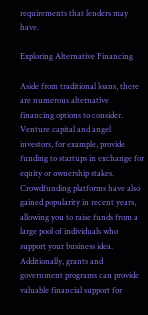requirements that lenders may have.

Exploring Alternative Financing

Aside from traditional loans, there are numerous alternative financing options to consider. Venture capital and angel investors, for example, provide funding to startups in exchange for equity or ownership stakes. Crowdfunding platforms have also gained popularity in recent years, allowing you to raise funds from a large pool of individuals who support your business idea. Additionally, grants and government programs can provide valuable financial support for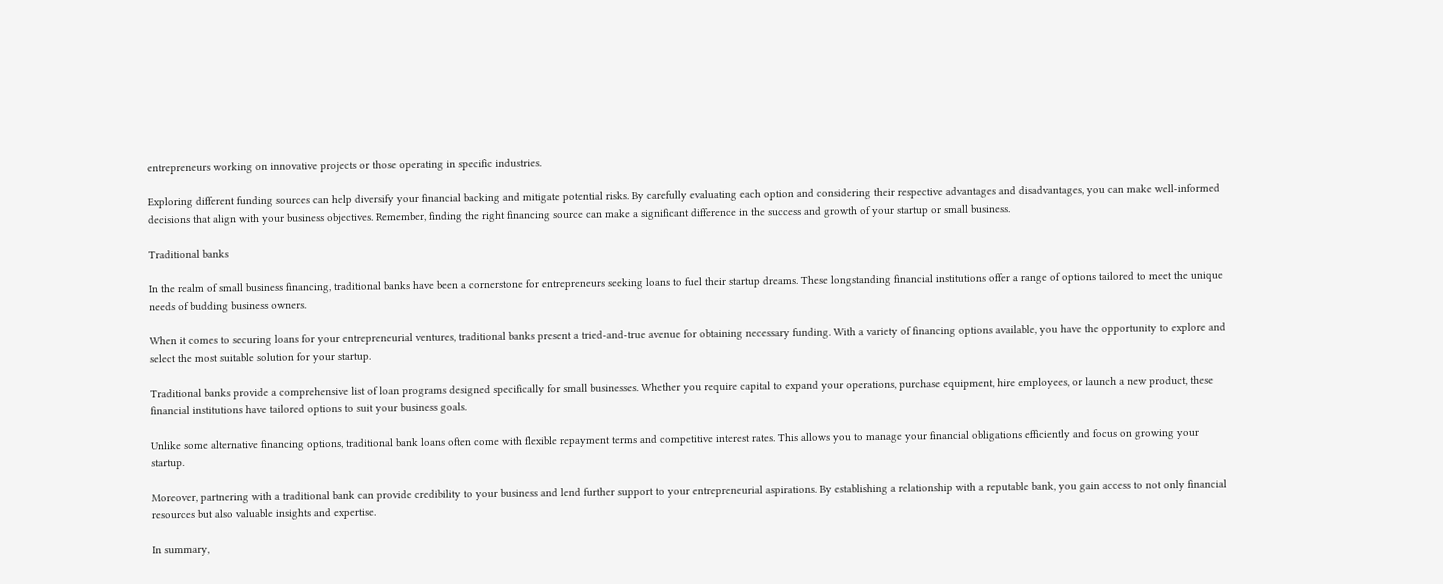entrepreneurs working on innovative projects or those operating in specific industries.

Exploring different funding sources can help diversify your financial backing and mitigate potential risks. By carefully evaluating each option and considering their respective advantages and disadvantages, you can make well-informed decisions that align with your business objectives. Remember, finding the right financing source can make a significant difference in the success and growth of your startup or small business.

Traditional banks

In the realm of small business financing, traditional banks have been a cornerstone for entrepreneurs seeking loans to fuel their startup dreams. These longstanding financial institutions offer a range of options tailored to meet the unique needs of budding business owners.

When it comes to securing loans for your entrepreneurial ventures, traditional banks present a tried-and-true avenue for obtaining necessary funding. With a variety of financing options available, you have the opportunity to explore and select the most suitable solution for your startup.

Traditional banks provide a comprehensive list of loan programs designed specifically for small businesses. Whether you require capital to expand your operations, purchase equipment, hire employees, or launch a new product, these financial institutions have tailored options to suit your business goals.

Unlike some alternative financing options, traditional bank loans often come with flexible repayment terms and competitive interest rates. This allows you to manage your financial obligations efficiently and focus on growing your startup.

Moreover, partnering with a traditional bank can provide credibility to your business and lend further support to your entrepreneurial aspirations. By establishing a relationship with a reputable bank, you gain access to not only financial resources but also valuable insights and expertise.

In summary,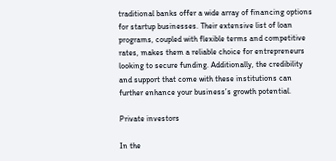traditional banks offer a wide array of financing options for startup businesses. Their extensive list of loan programs, coupled with flexible terms and competitive rates, makes them a reliable choice for entrepreneurs looking to secure funding. Additionally, the credibility and support that come with these institutions can further enhance your business’s growth potential.

Private investors

In the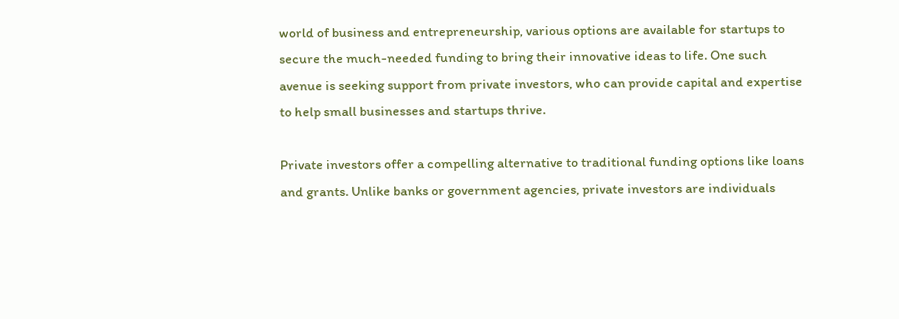world of business and entrepreneurship, various options are available for startups to secure the much-needed funding to bring their innovative ideas to life. One such avenue is seeking support from private investors, who can provide capital and expertise to help small businesses and startups thrive.

Private investors offer a compelling alternative to traditional funding options like loans and grants. Unlike banks or government agencies, private investors are individuals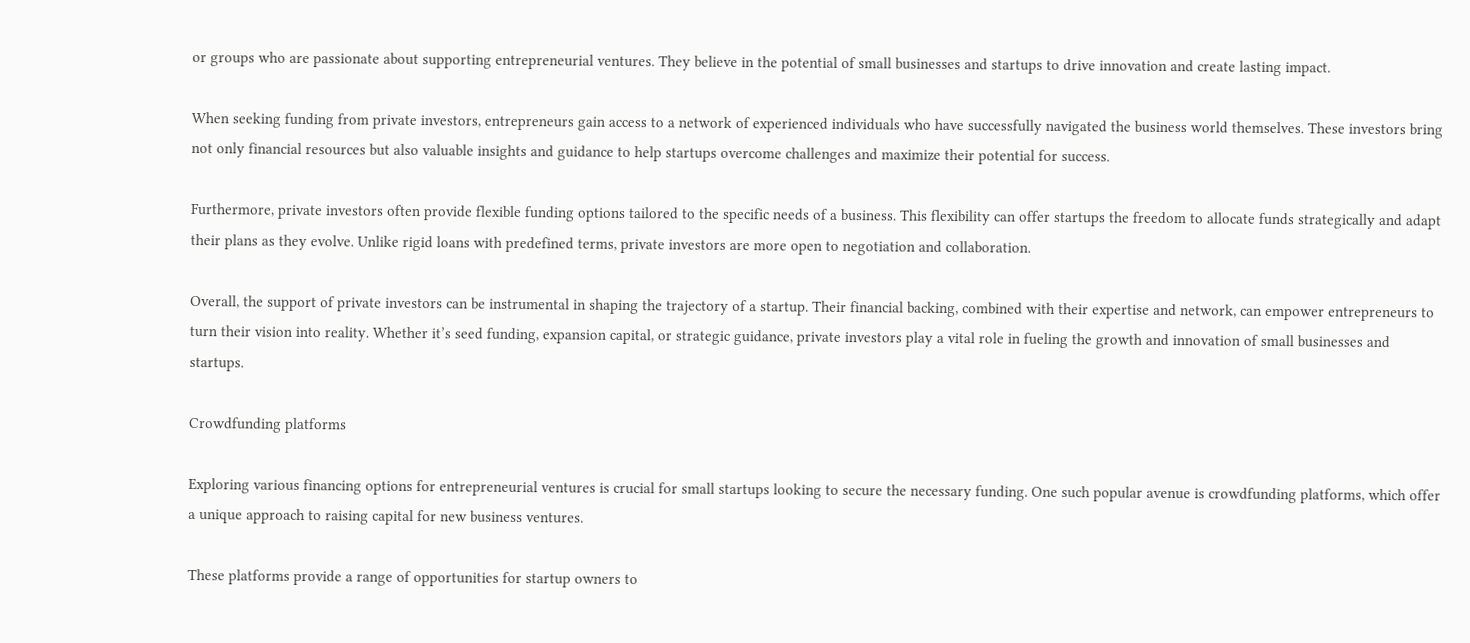or groups who are passionate about supporting entrepreneurial ventures. They believe in the potential of small businesses and startups to drive innovation and create lasting impact.

When seeking funding from private investors, entrepreneurs gain access to a network of experienced individuals who have successfully navigated the business world themselves. These investors bring not only financial resources but also valuable insights and guidance to help startups overcome challenges and maximize their potential for success.

Furthermore, private investors often provide flexible funding options tailored to the specific needs of a business. This flexibility can offer startups the freedom to allocate funds strategically and adapt their plans as they evolve. Unlike rigid loans with predefined terms, private investors are more open to negotiation and collaboration.

Overall, the support of private investors can be instrumental in shaping the trajectory of a startup. Their financial backing, combined with their expertise and network, can empower entrepreneurs to turn their vision into reality. Whether it’s seed funding, expansion capital, or strategic guidance, private investors play a vital role in fueling the growth and innovation of small businesses and startups.

Crowdfunding platforms

Exploring various financing options for entrepreneurial ventures is crucial for small startups looking to secure the necessary funding. One such popular avenue is crowdfunding platforms, which offer a unique approach to raising capital for new business ventures.

These platforms provide a range of opportunities for startup owners to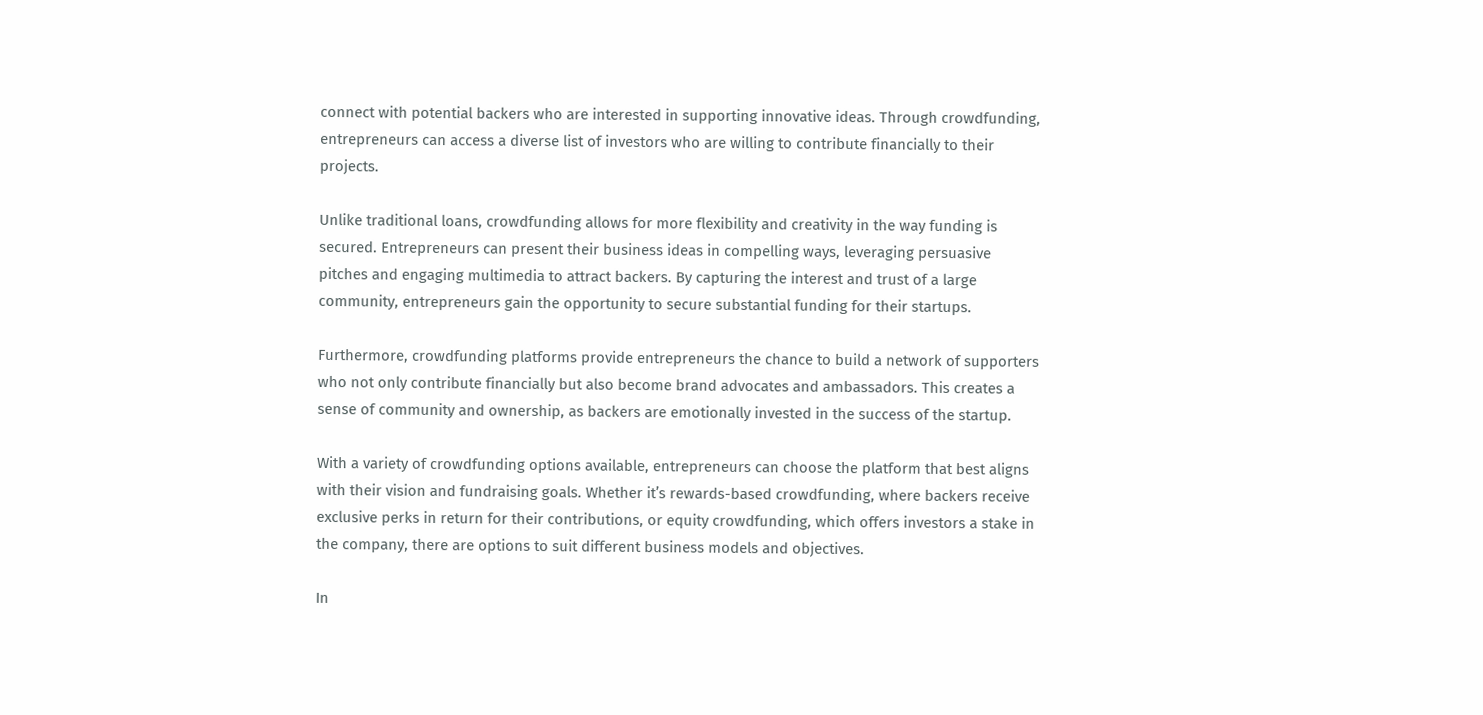connect with potential backers who are interested in supporting innovative ideas. Through crowdfunding, entrepreneurs can access a diverse list of investors who are willing to contribute financially to their projects.

Unlike traditional loans, crowdfunding allows for more flexibility and creativity in the way funding is secured. Entrepreneurs can present their business ideas in compelling ways, leveraging persuasive pitches and engaging multimedia to attract backers. By capturing the interest and trust of a large community, entrepreneurs gain the opportunity to secure substantial funding for their startups.

Furthermore, crowdfunding platforms provide entrepreneurs the chance to build a network of supporters who not only contribute financially but also become brand advocates and ambassadors. This creates a sense of community and ownership, as backers are emotionally invested in the success of the startup.

With a variety of crowdfunding options available, entrepreneurs can choose the platform that best aligns with their vision and fundraising goals. Whether it’s rewards-based crowdfunding, where backers receive exclusive perks in return for their contributions, or equity crowdfunding, which offers investors a stake in the company, there are options to suit different business models and objectives.

In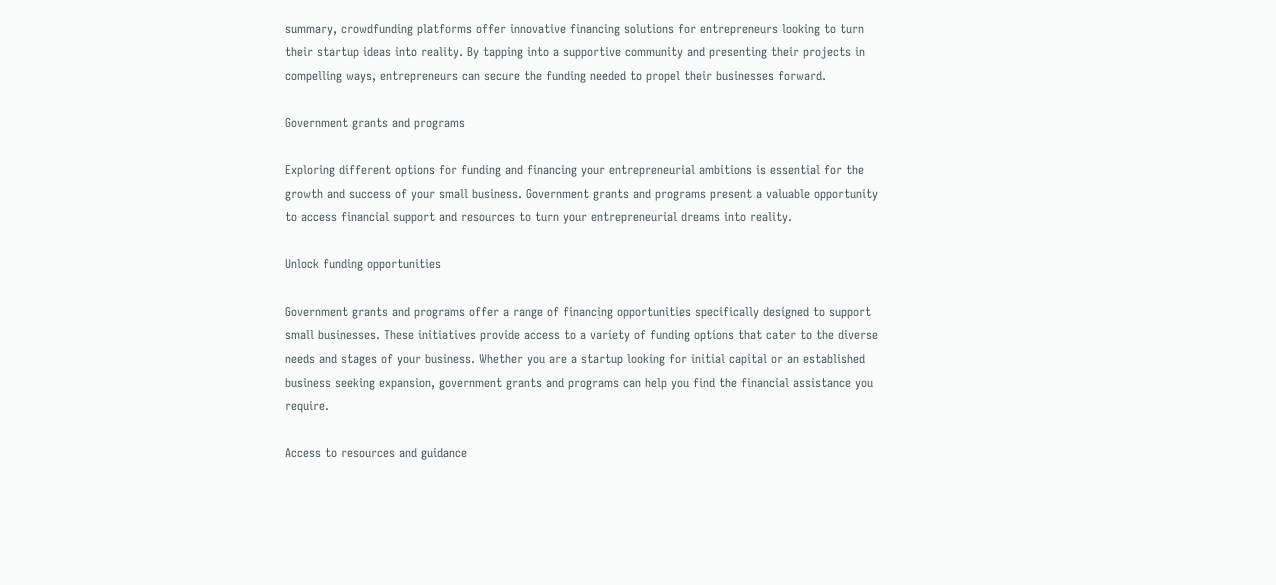summary, crowdfunding platforms offer innovative financing solutions for entrepreneurs looking to turn their startup ideas into reality. By tapping into a supportive community and presenting their projects in compelling ways, entrepreneurs can secure the funding needed to propel their businesses forward.

Government grants and programs

Exploring different options for funding and financing your entrepreneurial ambitions is essential for the growth and success of your small business. Government grants and programs present a valuable opportunity to access financial support and resources to turn your entrepreneurial dreams into reality.

Unlock funding opportunities

Government grants and programs offer a range of financing opportunities specifically designed to support small businesses. These initiatives provide access to a variety of funding options that cater to the diverse needs and stages of your business. Whether you are a startup looking for initial capital or an established business seeking expansion, government grants and programs can help you find the financial assistance you require.

Access to resources and guidance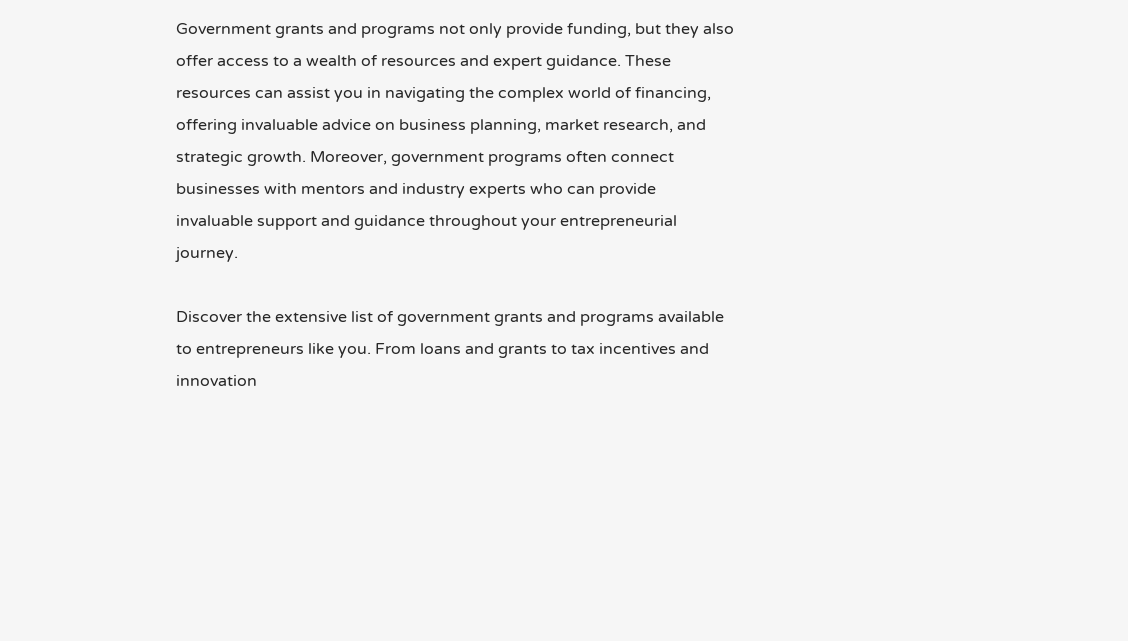Government grants and programs not only provide funding, but they also offer access to a wealth of resources and expert guidance. These resources can assist you in navigating the complex world of financing, offering invaluable advice on business planning, market research, and strategic growth. Moreover, government programs often connect businesses with mentors and industry experts who can provide invaluable support and guidance throughout your entrepreneurial journey.

Discover the extensive list of government grants and programs available to entrepreneurs like you. From loans and grants to tax incentives and innovation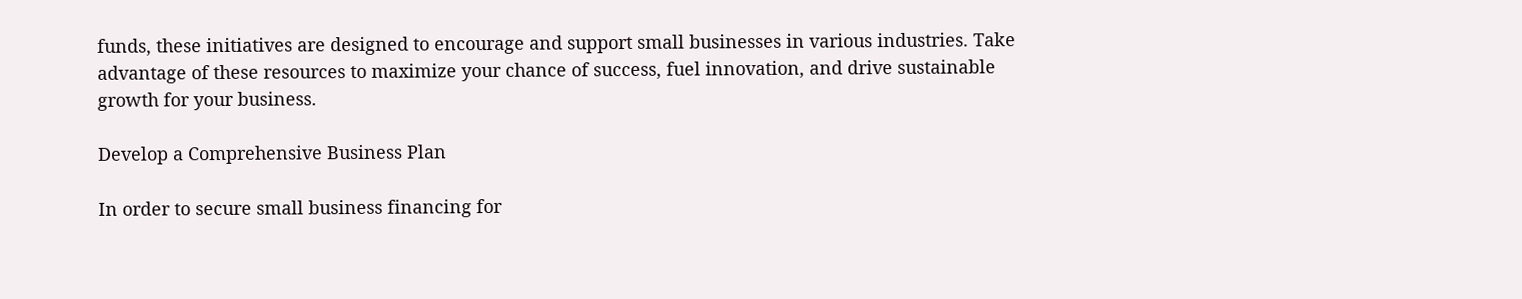funds, these initiatives are designed to encourage and support small businesses in various industries. Take advantage of these resources to maximize your chance of success, fuel innovation, and drive sustainable growth for your business.

Develop a Comprehensive Business Plan

In order to secure small business financing for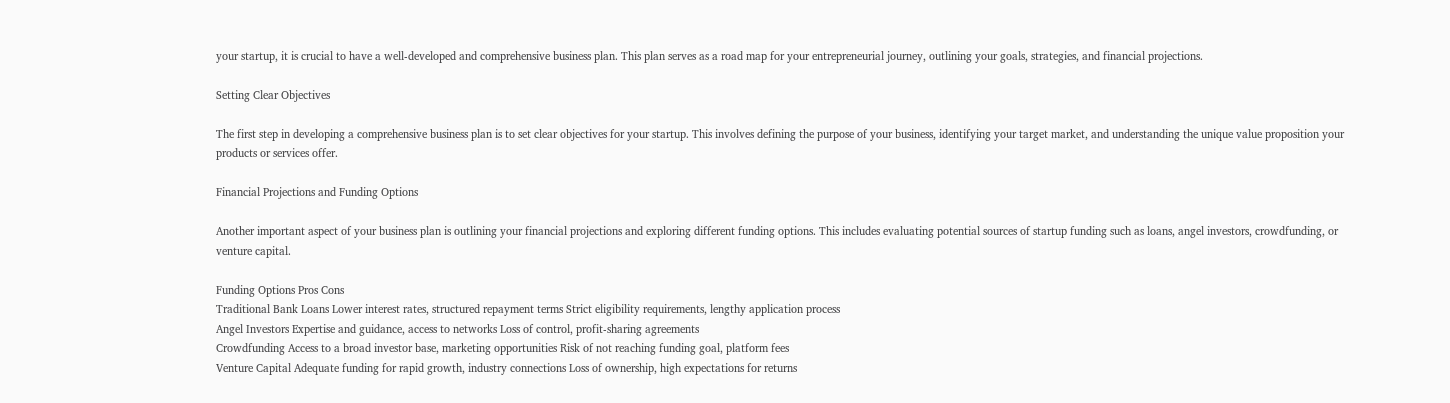your startup, it is crucial to have a well-developed and comprehensive business plan. This plan serves as a road map for your entrepreneurial journey, outlining your goals, strategies, and financial projections.

Setting Clear Objectives

The first step in developing a comprehensive business plan is to set clear objectives for your startup. This involves defining the purpose of your business, identifying your target market, and understanding the unique value proposition your products or services offer.

Financial Projections and Funding Options

Another important aspect of your business plan is outlining your financial projections and exploring different funding options. This includes evaluating potential sources of startup funding such as loans, angel investors, crowdfunding, or venture capital.

Funding Options Pros Cons
Traditional Bank Loans Lower interest rates, structured repayment terms Strict eligibility requirements, lengthy application process
Angel Investors Expertise and guidance, access to networks Loss of control, profit-sharing agreements
Crowdfunding Access to a broad investor base, marketing opportunities Risk of not reaching funding goal, platform fees
Venture Capital Adequate funding for rapid growth, industry connections Loss of ownership, high expectations for returns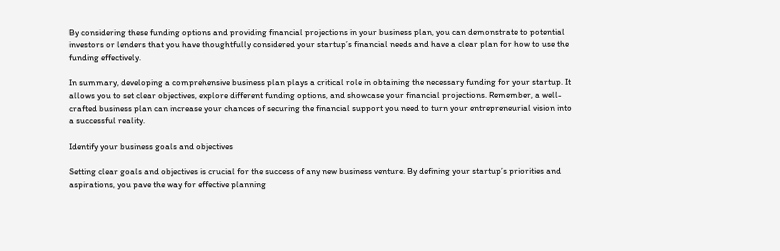By considering these funding options and providing financial projections in your business plan, you can demonstrate to potential investors or lenders that you have thoughtfully considered your startup’s financial needs and have a clear plan for how to use the funding effectively.

In summary, developing a comprehensive business plan plays a critical role in obtaining the necessary funding for your startup. It allows you to set clear objectives, explore different funding options, and showcase your financial projections. Remember, a well-crafted business plan can increase your chances of securing the financial support you need to turn your entrepreneurial vision into a successful reality.

Identify your business goals and objectives

Setting clear goals and objectives is crucial for the success of any new business venture. By defining your startup’s priorities and aspirations, you pave the way for effective planning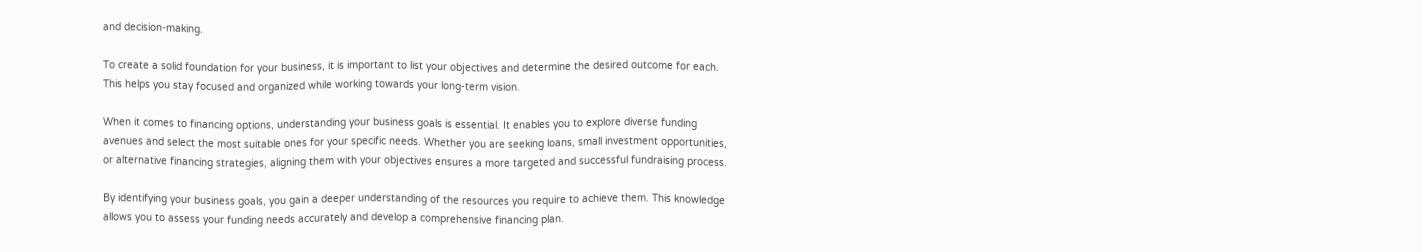and decision-making.

To create a solid foundation for your business, it is important to list your objectives and determine the desired outcome for each. This helps you stay focused and organized while working towards your long-term vision.

When it comes to financing options, understanding your business goals is essential. It enables you to explore diverse funding avenues and select the most suitable ones for your specific needs. Whether you are seeking loans, small investment opportunities, or alternative financing strategies, aligning them with your objectives ensures a more targeted and successful fundraising process.

By identifying your business goals, you gain a deeper understanding of the resources you require to achieve them. This knowledge allows you to assess your funding needs accurately and develop a comprehensive financing plan.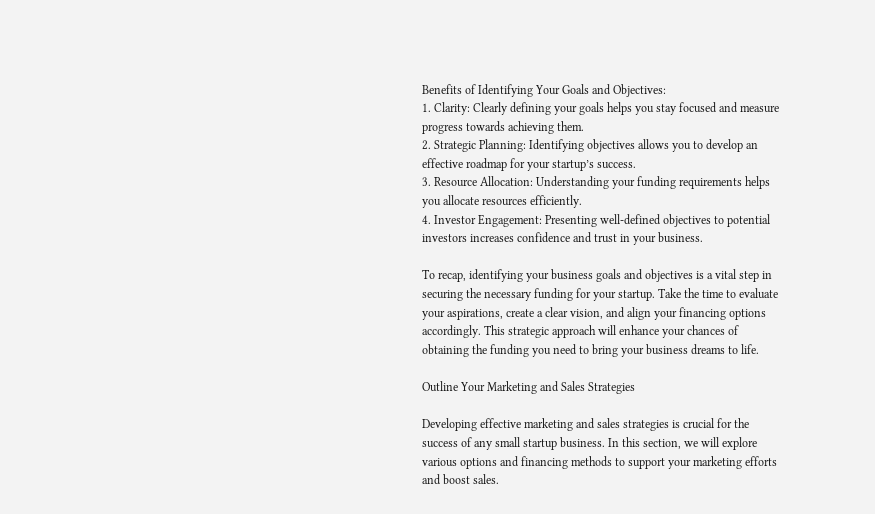Benefits of Identifying Your Goals and Objectives:
1. Clarity: Clearly defining your goals helps you stay focused and measure progress towards achieving them.
2. Strategic Planning: Identifying objectives allows you to develop an effective roadmap for your startup’s success.
3. Resource Allocation: Understanding your funding requirements helps you allocate resources efficiently.
4. Investor Engagement: Presenting well-defined objectives to potential investors increases confidence and trust in your business.

To recap, identifying your business goals and objectives is a vital step in securing the necessary funding for your startup. Take the time to evaluate your aspirations, create a clear vision, and align your financing options accordingly. This strategic approach will enhance your chances of obtaining the funding you need to bring your business dreams to life.

Outline Your Marketing and Sales Strategies

Developing effective marketing and sales strategies is crucial for the success of any small startup business. In this section, we will explore various options and financing methods to support your marketing efforts and boost sales.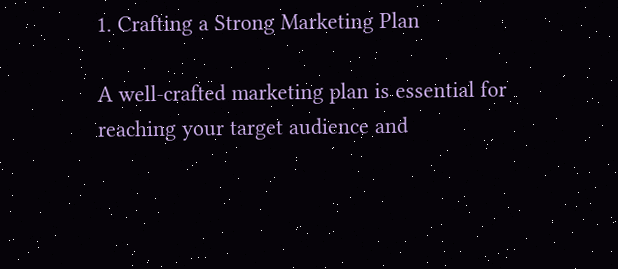1. Crafting a Strong Marketing Plan

A well-crafted marketing plan is essential for reaching your target audience and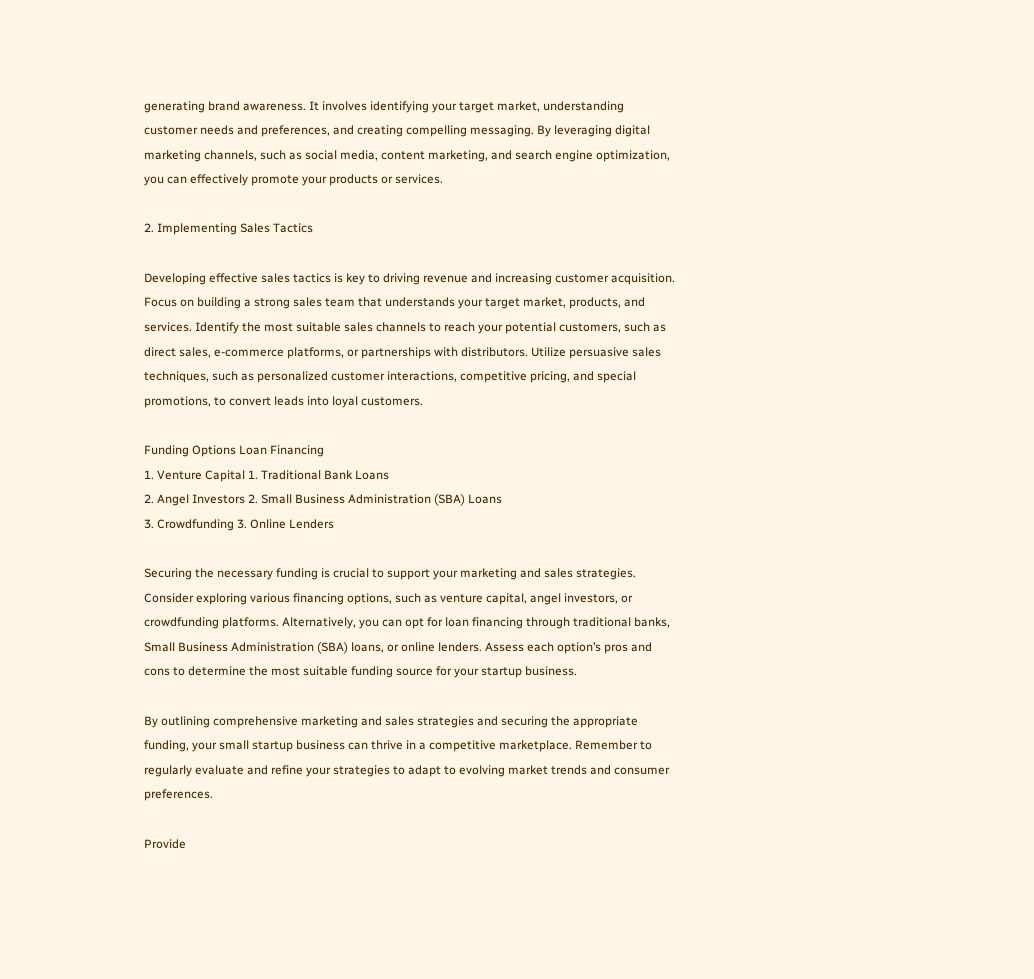generating brand awareness. It involves identifying your target market, understanding customer needs and preferences, and creating compelling messaging. By leveraging digital marketing channels, such as social media, content marketing, and search engine optimization, you can effectively promote your products or services.

2. Implementing Sales Tactics

Developing effective sales tactics is key to driving revenue and increasing customer acquisition. Focus on building a strong sales team that understands your target market, products, and services. Identify the most suitable sales channels to reach your potential customers, such as direct sales, e-commerce platforms, or partnerships with distributors. Utilize persuasive sales techniques, such as personalized customer interactions, competitive pricing, and special promotions, to convert leads into loyal customers.

Funding Options Loan Financing
1. Venture Capital 1. Traditional Bank Loans
2. Angel Investors 2. Small Business Administration (SBA) Loans
3. Crowdfunding 3. Online Lenders

Securing the necessary funding is crucial to support your marketing and sales strategies. Consider exploring various financing options, such as venture capital, angel investors, or crowdfunding platforms. Alternatively, you can opt for loan financing through traditional banks, Small Business Administration (SBA) loans, or online lenders. Assess each option’s pros and cons to determine the most suitable funding source for your startup business.

By outlining comprehensive marketing and sales strategies and securing the appropriate funding, your small startup business can thrive in a competitive marketplace. Remember to regularly evaluate and refine your strategies to adapt to evolving market trends and consumer preferences.

Provide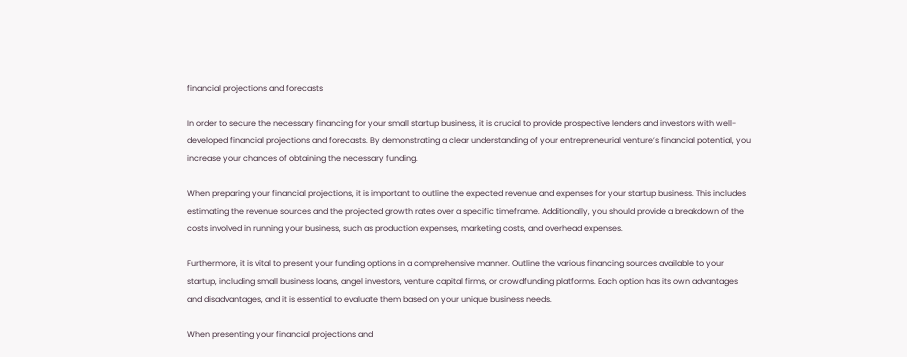financial projections and forecasts

In order to secure the necessary financing for your small startup business, it is crucial to provide prospective lenders and investors with well-developed financial projections and forecasts. By demonstrating a clear understanding of your entrepreneurial venture’s financial potential, you increase your chances of obtaining the necessary funding.

When preparing your financial projections, it is important to outline the expected revenue and expenses for your startup business. This includes estimating the revenue sources and the projected growth rates over a specific timeframe. Additionally, you should provide a breakdown of the costs involved in running your business, such as production expenses, marketing costs, and overhead expenses.

Furthermore, it is vital to present your funding options in a comprehensive manner. Outline the various financing sources available to your startup, including small business loans, angel investors, venture capital firms, or crowdfunding platforms. Each option has its own advantages and disadvantages, and it is essential to evaluate them based on your unique business needs.

When presenting your financial projections and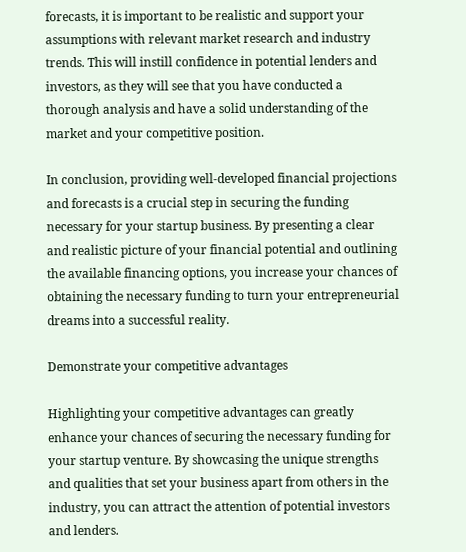forecasts, it is important to be realistic and support your assumptions with relevant market research and industry trends. This will instill confidence in potential lenders and investors, as they will see that you have conducted a thorough analysis and have a solid understanding of the market and your competitive position.

In conclusion, providing well-developed financial projections and forecasts is a crucial step in securing the funding necessary for your startup business. By presenting a clear and realistic picture of your financial potential and outlining the available financing options, you increase your chances of obtaining the necessary funding to turn your entrepreneurial dreams into a successful reality.

Demonstrate your competitive advantages

Highlighting your competitive advantages can greatly enhance your chances of securing the necessary funding for your startup venture. By showcasing the unique strengths and qualities that set your business apart from others in the industry, you can attract the attention of potential investors and lenders.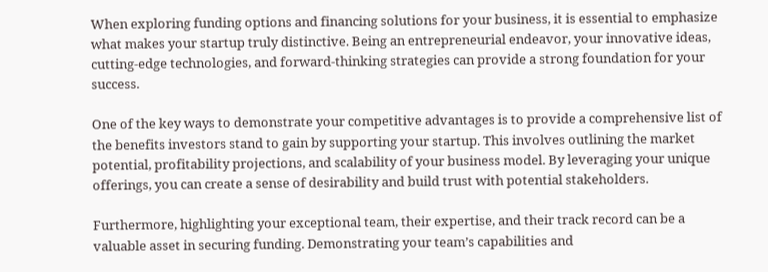When exploring funding options and financing solutions for your business, it is essential to emphasize what makes your startup truly distinctive. Being an entrepreneurial endeavor, your innovative ideas, cutting-edge technologies, and forward-thinking strategies can provide a strong foundation for your success.

One of the key ways to demonstrate your competitive advantages is to provide a comprehensive list of the benefits investors stand to gain by supporting your startup. This involves outlining the market potential, profitability projections, and scalability of your business model. By leveraging your unique offerings, you can create a sense of desirability and build trust with potential stakeholders.

Furthermore, highlighting your exceptional team, their expertise, and their track record can be a valuable asset in securing funding. Demonstrating your team’s capabilities and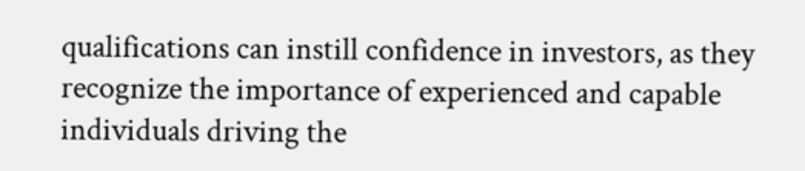qualifications can instill confidence in investors, as they recognize the importance of experienced and capable individuals driving the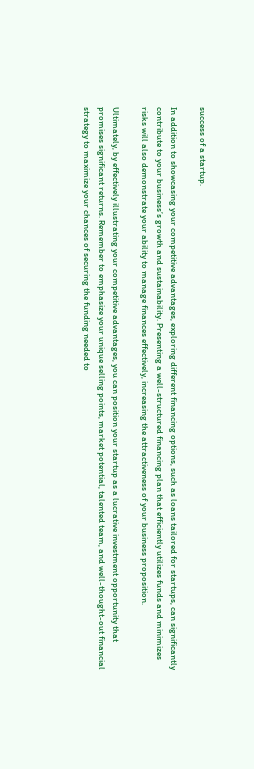success of a startup.

In addition to showcasing your competitive advantages, exploring different financing options, such as loans tailored for startups, can significantly contribute to your business’s growth and sustainability. Presenting a well-structured financing plan that efficiently utilizes funds and minimizes risks will also demonstrate your ability to manage finances effectively, increasing the attractiveness of your business proposition.

Ultimately, by effectively illustrating your competitive advantages, you can position your startup as a lucrative investment opportunity that promises significant returns. Remember to emphasize your unique selling points, market potential, talented team, and well-thought-out financial strategy to maximize your chances of securing the funding needed to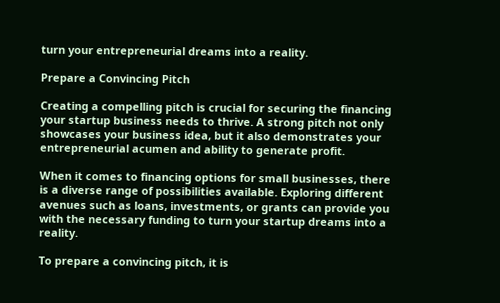turn your entrepreneurial dreams into a reality.

Prepare a Convincing Pitch

Creating a compelling pitch is crucial for securing the financing your startup business needs to thrive. A strong pitch not only showcases your business idea, but it also demonstrates your entrepreneurial acumen and ability to generate profit.

When it comes to financing options for small businesses, there is a diverse range of possibilities available. Exploring different avenues such as loans, investments, or grants can provide you with the necessary funding to turn your startup dreams into a reality.

To prepare a convincing pitch, it is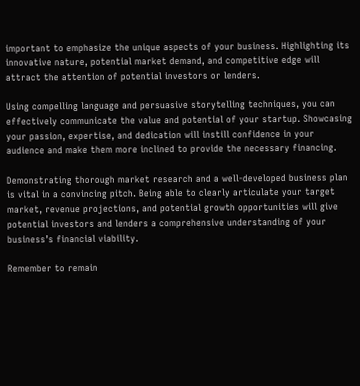important to emphasize the unique aspects of your business. Highlighting its innovative nature, potential market demand, and competitive edge will attract the attention of potential investors or lenders.

Using compelling language and persuasive storytelling techniques, you can effectively communicate the value and potential of your startup. Showcasing your passion, expertise, and dedication will instill confidence in your audience and make them more inclined to provide the necessary financing.

Demonstrating thorough market research and a well-developed business plan is vital in a convincing pitch. Being able to clearly articulate your target market, revenue projections, and potential growth opportunities will give potential investors and lenders a comprehensive understanding of your business’s financial viability.

Remember to remain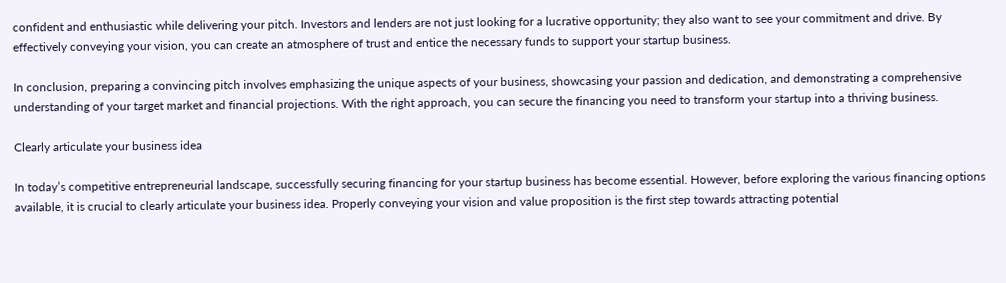confident and enthusiastic while delivering your pitch. Investors and lenders are not just looking for a lucrative opportunity; they also want to see your commitment and drive. By effectively conveying your vision, you can create an atmosphere of trust and entice the necessary funds to support your startup business.

In conclusion, preparing a convincing pitch involves emphasizing the unique aspects of your business, showcasing your passion and dedication, and demonstrating a comprehensive understanding of your target market and financial projections. With the right approach, you can secure the financing you need to transform your startup into a thriving business.

Clearly articulate your business idea

In today’s competitive entrepreneurial landscape, successfully securing financing for your startup business has become essential. However, before exploring the various financing options available, it is crucial to clearly articulate your business idea. Properly conveying your vision and value proposition is the first step towards attracting potential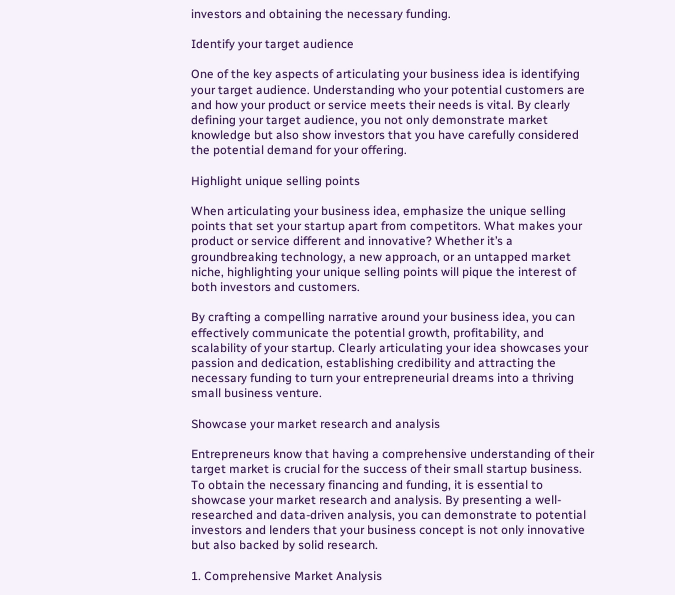investors and obtaining the necessary funding.

Identify your target audience

One of the key aspects of articulating your business idea is identifying your target audience. Understanding who your potential customers are and how your product or service meets their needs is vital. By clearly defining your target audience, you not only demonstrate market knowledge but also show investors that you have carefully considered the potential demand for your offering.

Highlight unique selling points

When articulating your business idea, emphasize the unique selling points that set your startup apart from competitors. What makes your product or service different and innovative? Whether it’s a groundbreaking technology, a new approach, or an untapped market niche, highlighting your unique selling points will pique the interest of both investors and customers.

By crafting a compelling narrative around your business idea, you can effectively communicate the potential growth, profitability, and scalability of your startup. Clearly articulating your idea showcases your passion and dedication, establishing credibility and attracting the necessary funding to turn your entrepreneurial dreams into a thriving small business venture.

Showcase your market research and analysis

Entrepreneurs know that having a comprehensive understanding of their target market is crucial for the success of their small startup business. To obtain the necessary financing and funding, it is essential to showcase your market research and analysis. By presenting a well-researched and data-driven analysis, you can demonstrate to potential investors and lenders that your business concept is not only innovative but also backed by solid research.

1. Comprehensive Market Analysis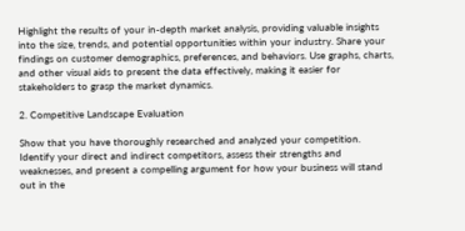Highlight the results of your in-depth market analysis, providing valuable insights into the size, trends, and potential opportunities within your industry. Share your findings on customer demographics, preferences, and behaviors. Use graphs, charts, and other visual aids to present the data effectively, making it easier for stakeholders to grasp the market dynamics.

2. Competitive Landscape Evaluation

Show that you have thoroughly researched and analyzed your competition. Identify your direct and indirect competitors, assess their strengths and weaknesses, and present a compelling argument for how your business will stand out in the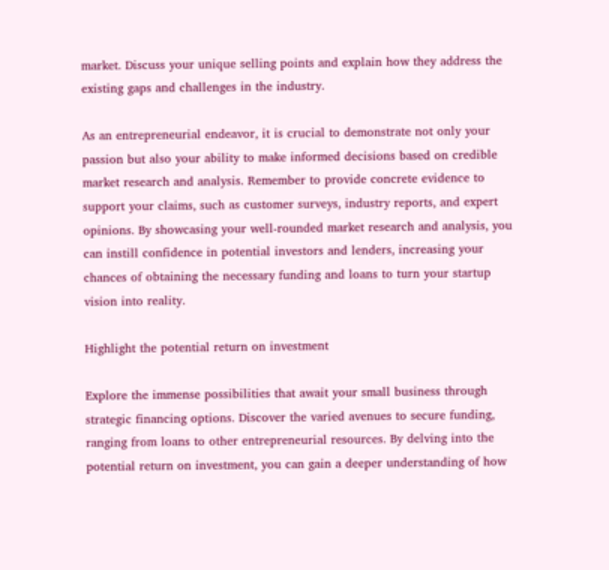market. Discuss your unique selling points and explain how they address the existing gaps and challenges in the industry.

As an entrepreneurial endeavor, it is crucial to demonstrate not only your passion but also your ability to make informed decisions based on credible market research and analysis. Remember to provide concrete evidence to support your claims, such as customer surveys, industry reports, and expert opinions. By showcasing your well-rounded market research and analysis, you can instill confidence in potential investors and lenders, increasing your chances of obtaining the necessary funding and loans to turn your startup vision into reality.

Highlight the potential return on investment

Explore the immense possibilities that await your small business through strategic financing options. Discover the varied avenues to secure funding, ranging from loans to other entrepreneurial resources. By delving into the potential return on investment, you can gain a deeper understanding of how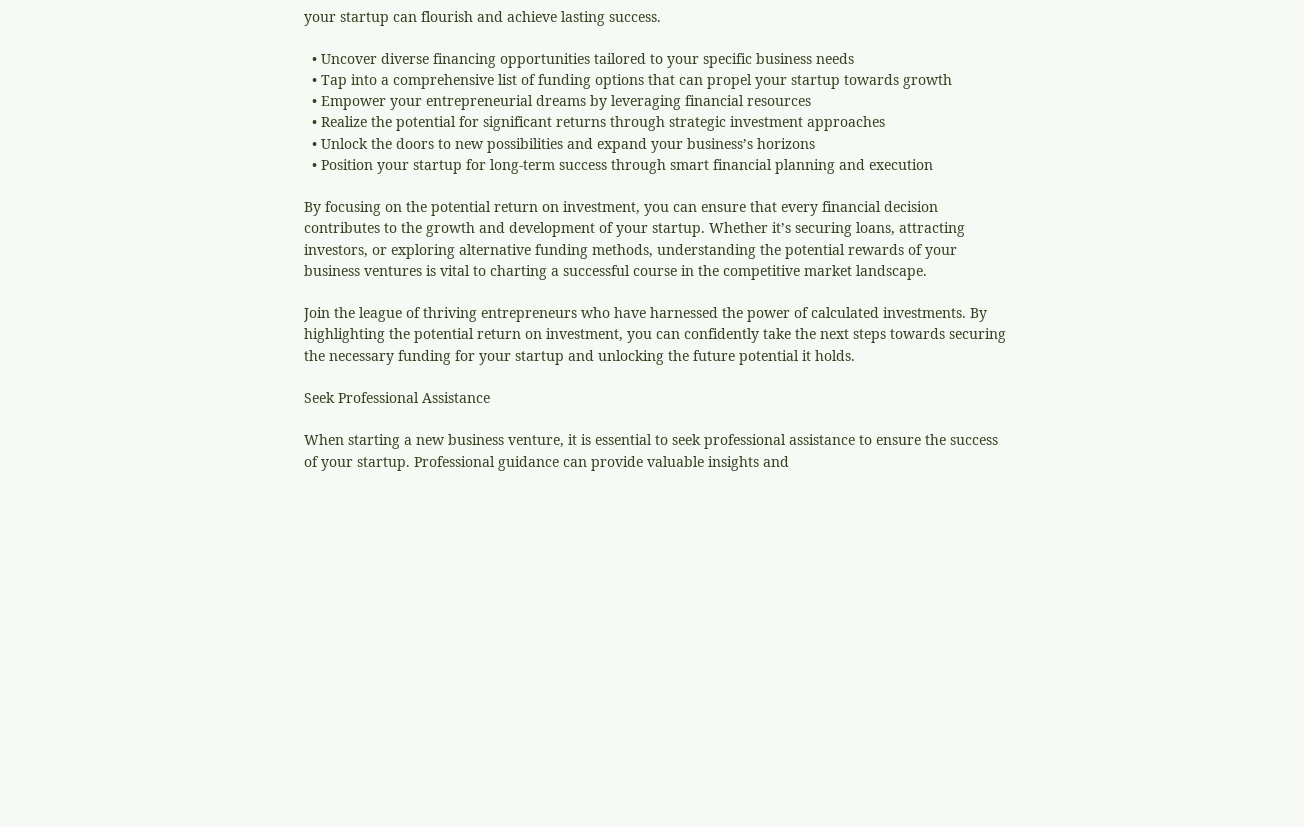your startup can flourish and achieve lasting success.

  • Uncover diverse financing opportunities tailored to your specific business needs
  • Tap into a comprehensive list of funding options that can propel your startup towards growth
  • Empower your entrepreneurial dreams by leveraging financial resources
  • Realize the potential for significant returns through strategic investment approaches
  • Unlock the doors to new possibilities and expand your business’s horizons
  • Position your startup for long-term success through smart financial planning and execution

By focusing on the potential return on investment, you can ensure that every financial decision contributes to the growth and development of your startup. Whether it’s securing loans, attracting investors, or exploring alternative funding methods, understanding the potential rewards of your business ventures is vital to charting a successful course in the competitive market landscape.

Join the league of thriving entrepreneurs who have harnessed the power of calculated investments. By highlighting the potential return on investment, you can confidently take the next steps towards securing the necessary funding for your startup and unlocking the future potential it holds.

Seek Professional Assistance

When starting a new business venture, it is essential to seek professional assistance to ensure the success of your startup. Professional guidance can provide valuable insights and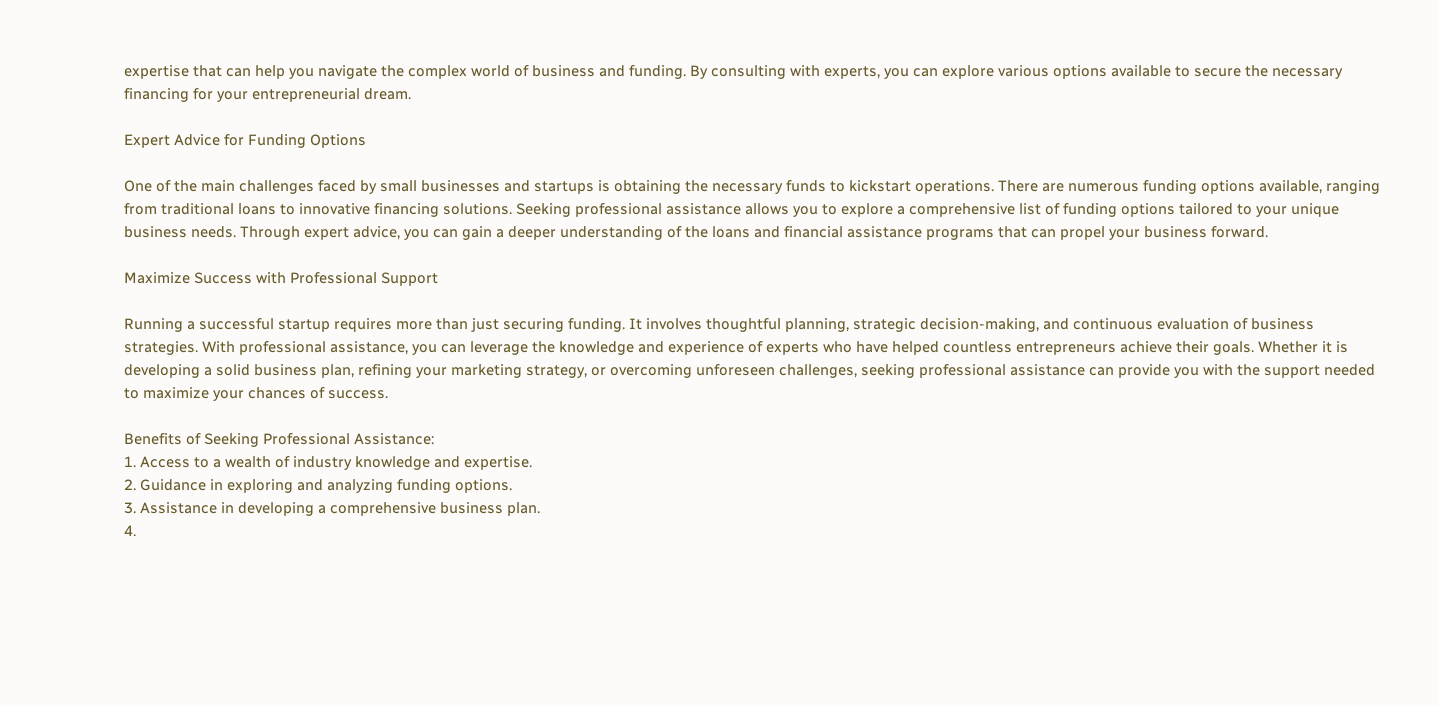expertise that can help you navigate the complex world of business and funding. By consulting with experts, you can explore various options available to secure the necessary financing for your entrepreneurial dream.

Expert Advice for Funding Options

One of the main challenges faced by small businesses and startups is obtaining the necessary funds to kickstart operations. There are numerous funding options available, ranging from traditional loans to innovative financing solutions. Seeking professional assistance allows you to explore a comprehensive list of funding options tailored to your unique business needs. Through expert advice, you can gain a deeper understanding of the loans and financial assistance programs that can propel your business forward.

Maximize Success with Professional Support

Running a successful startup requires more than just securing funding. It involves thoughtful planning, strategic decision-making, and continuous evaluation of business strategies. With professional assistance, you can leverage the knowledge and experience of experts who have helped countless entrepreneurs achieve their goals. Whether it is developing a solid business plan, refining your marketing strategy, or overcoming unforeseen challenges, seeking professional assistance can provide you with the support needed to maximize your chances of success.

Benefits of Seeking Professional Assistance:
1. Access to a wealth of industry knowledge and expertise.
2. Guidance in exploring and analyzing funding options.
3. Assistance in developing a comprehensive business plan.
4.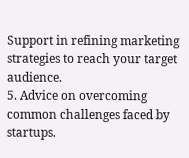Support in refining marketing strategies to reach your target audience.
5. Advice on overcoming common challenges faced by startups.